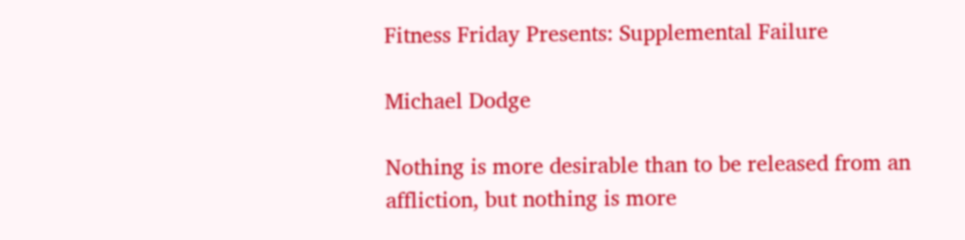Fitness Friday Presents: Supplemental Failure

Michael Dodge

Nothing is more desirable than to be released from an affliction, but nothing is more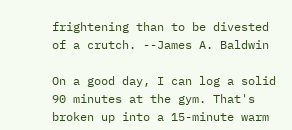frightening than to be divested of a crutch. --James A. Baldwin

On a good day, I can log a solid 90 minutes at the gym. That's broken up into a 15-minute warm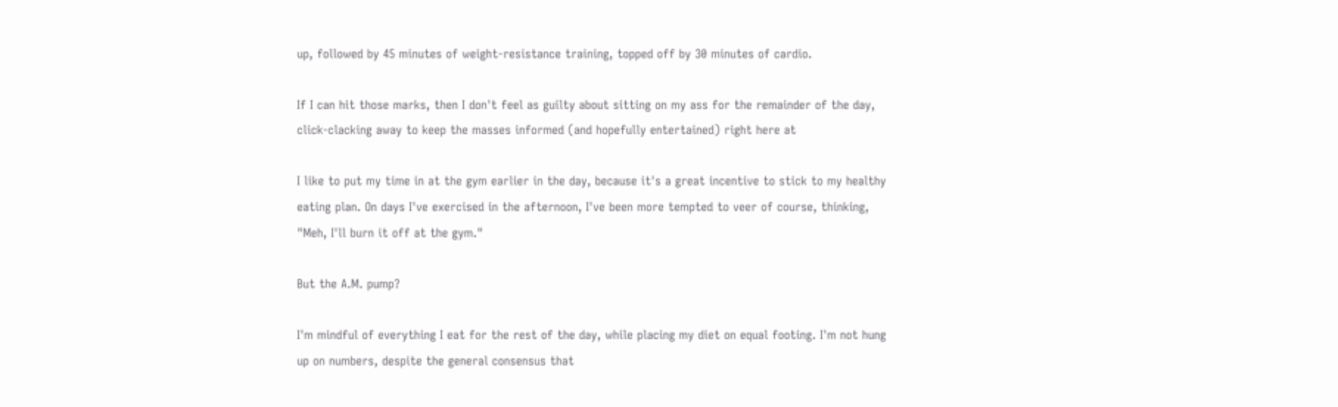up, followed by 45 minutes of weight-resistance training, topped off by 30 minutes of cardio.

If I can hit those marks, then I don't feel as guilty about sitting on my ass for the remainder of the day, click-clacking away to keep the masses informed (and hopefully entertained) right here at

I like to put my time in at the gym earlier in the day, because it's a great incentive to stick to my healthy eating plan. On days I've exercised in the afternoon, I've been more tempted to veer of course, thinking, "Meh, I'll burn it off at the gym."

But the A.M. pump?

I'm mindful of everything I eat for the rest of the day, while placing my diet on equal footing. I'm not hung up on numbers, despite the general consensus that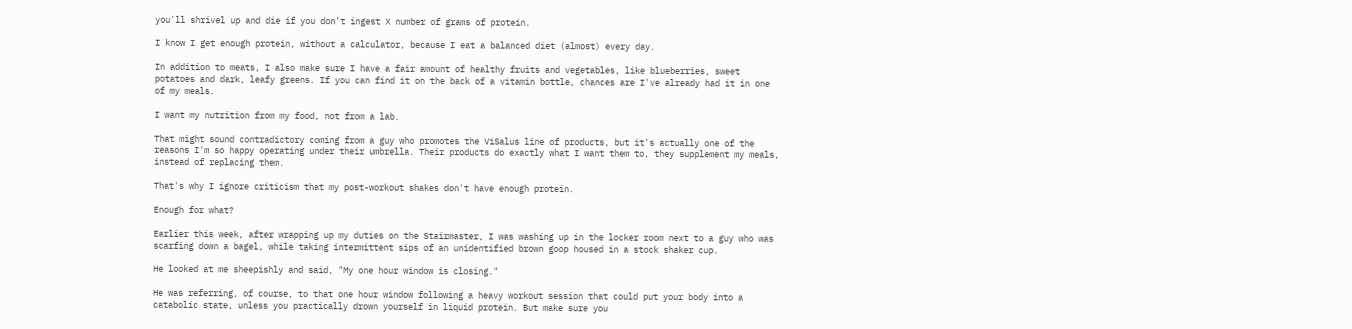you'll shrivel up and die if you don't ingest X number of grams of protein.

I know I get enough protein, without a calculator, because I eat a balanced diet (almost) every day.

In addition to meats, I also make sure I have a fair amount of healthy fruits and vegetables, like blueberries, sweet potatoes and dark, leafy greens. If you can find it on the back of a vitamin bottle, chances are I've already had it in one of my meals.

I want my nutrition from my food, not from a lab.

That might sound contradictory coming from a guy who promotes the ViSalus line of products, but it's actually one of the reasons I'm so happy operating under their umbrella. Their products do exactly what I want them to, they supplement my meals, instead of replacing them.

That's why I ignore criticism that my post-workout shakes don't have enough protein.

Enough for what?

Earlier this week, after wrapping up my duties on the Stairmaster, I was washing up in the locker room next to a guy who was scarfing down a bagel, while taking intermittent sips of an unidentified brown goop housed in a stock shaker cup.

He looked at me sheepishly and said, "My one hour window is closing."

He was referring, of course, to that one hour window following a heavy workout session that could put your body into a catabolic state, unless you practically drown yourself in liquid protein. But make sure you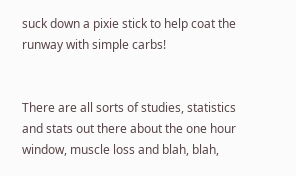suck down a pixie stick to help coat the runway with simple carbs!


There are all sorts of studies, statistics and stats out there about the one hour window, muscle loss and blah, blah,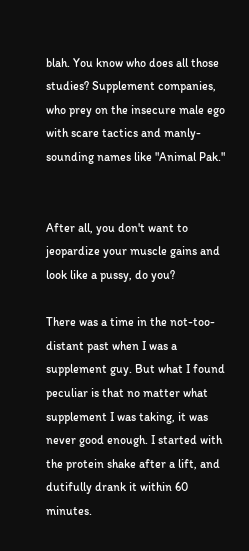blah. You know who does all those studies? Supplement companies, who prey on the insecure male ego with scare tactics and manly-sounding names like "Animal Pak."


After all, you don't want to jeopardize your muscle gains and look like a pussy, do you?

There was a time in the not-too-distant past when I was a supplement guy. But what I found peculiar is that no matter what supplement I was taking, it was never good enough. I started with the protein shake after a lift, and dutifully drank it within 60 minutes.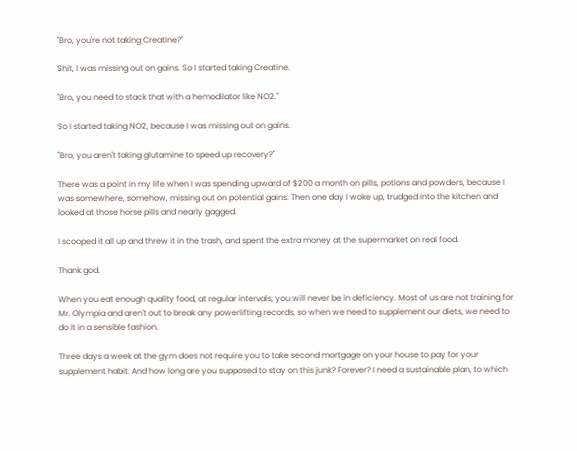"Bro, you're not taking Creatine?"

Shit, I was missing out on gains. So I started taking Creatine.

"Bro, you need to stack that with a hemodilator like NO2."

So I started taking NO2, because I was missing out on gains.

"Bro, you aren't taking glutamine to speed up recovery?"

There was a point in my life when I was spending upward of $200 a month on pills, potions and powders, because I was somewhere, somehow, missing out on potential gains. Then one day I woke up, trudged into the kitchen and looked at those horse pills and nearly gagged.

I scooped it all up and threw it in the trash, and spent the extra money at the supermarket on real food.

Thank god.

When you eat enough quality food, at regular intervals, you will never be in deficiency. Most of us are not training for Mr. Olympia and aren't out to break any powerlifting records, so when we need to supplement our diets, we need to do it in a sensible fashion.

Three days a week at the gym does not require you to take second mortgage on your house to pay for your supplement habit. And how long are you supposed to stay on this junk? Forever? I need a sustainable plan, to which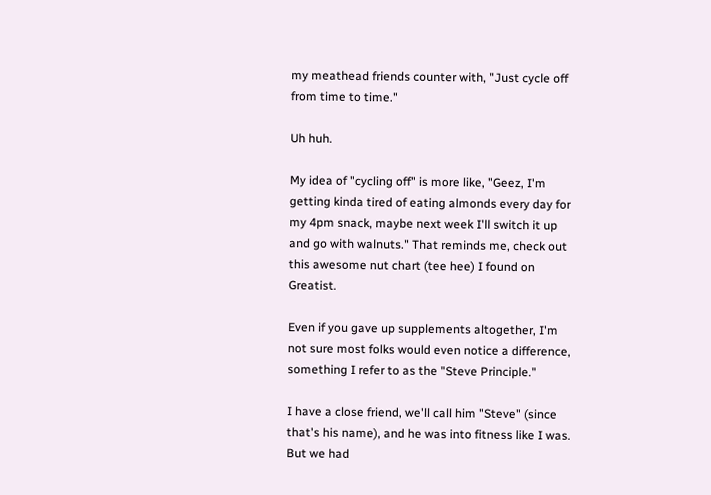my meathead friends counter with, "Just cycle off from time to time."

Uh huh.

My idea of "cycling off" is more like, "Geez, I'm getting kinda tired of eating almonds every day for my 4pm snack, maybe next week I'll switch it up and go with walnuts." That reminds me, check out this awesome nut chart (tee hee) I found on Greatist.

Even if you gave up supplements altogether, I'm not sure most folks would even notice a difference, something I refer to as the "Steve Principle."

I have a close friend, we'll call him "Steve" (since that's his name), and he was into fitness like I was. But we had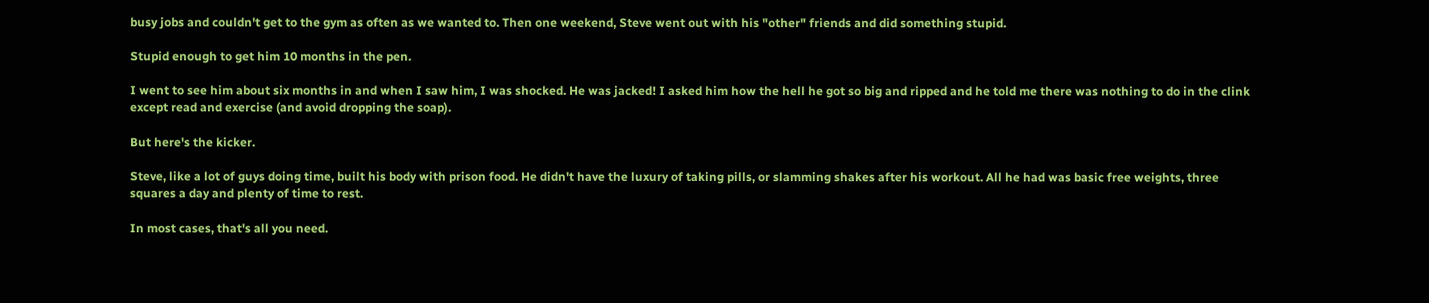busy jobs and couldn't get to the gym as often as we wanted to. Then one weekend, Steve went out with his "other" friends and did something stupid.

Stupid enough to get him 10 months in the pen.

I went to see him about six months in and when I saw him, I was shocked. He was jacked! I asked him how the hell he got so big and ripped and he told me there was nothing to do in the clink except read and exercise (and avoid dropping the soap).

But here's the kicker.

Steve, like a lot of guys doing time, built his body with prison food. He didn't have the luxury of taking pills, or slamming shakes after his workout. All he had was basic free weights, three squares a day and plenty of time to rest.

In most cases, that's all you need.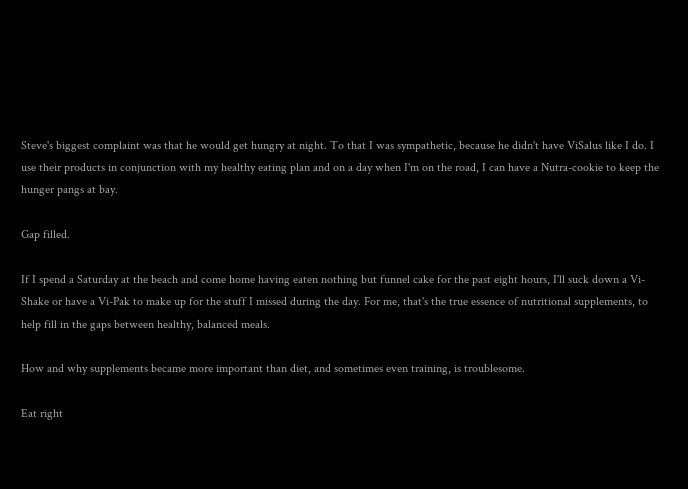Steve's biggest complaint was that he would get hungry at night. To that I was sympathetic, because he didn't have ViSalus like I do. I use their products in conjunction with my healthy eating plan and on a day when I'm on the road, I can have a Nutra-cookie to keep the hunger pangs at bay.

Gap filled.

If I spend a Saturday at the beach and come home having eaten nothing but funnel cake for the past eight hours, I'll suck down a Vi-Shake or have a Vi-Pak to make up for the stuff I missed during the day. For me, that's the true essence of nutritional supplements, to help fill in the gaps between healthy, balanced meals.

How and why supplements became more important than diet, and sometimes even training, is troublesome.

Eat right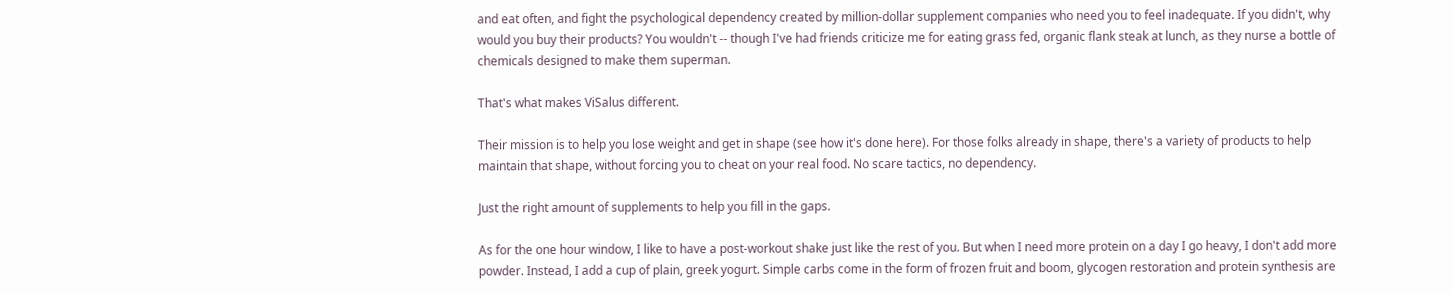and eat often, and fight the psychological dependency created by million-dollar supplement companies who need you to feel inadequate. If you didn't, why would you buy their products? You wouldn't -- though I've had friends criticize me for eating grass fed, organic flank steak at lunch, as they nurse a bottle of chemicals designed to make them superman.

That's what makes ViSalus different.

Their mission is to help you lose weight and get in shape (see how it's done here). For those folks already in shape, there's a variety of products to help maintain that shape, without forcing you to cheat on your real food. No scare tactics, no dependency.

Just the right amount of supplements to help you fill in the gaps.

As for the one hour window, I like to have a post-workout shake just like the rest of you. But when I need more protein on a day I go heavy, I don't add more powder. Instead, I add a cup of plain, greek yogurt. Simple carbs come in the form of frozen fruit and boom, glycogen restoration and protein synthesis are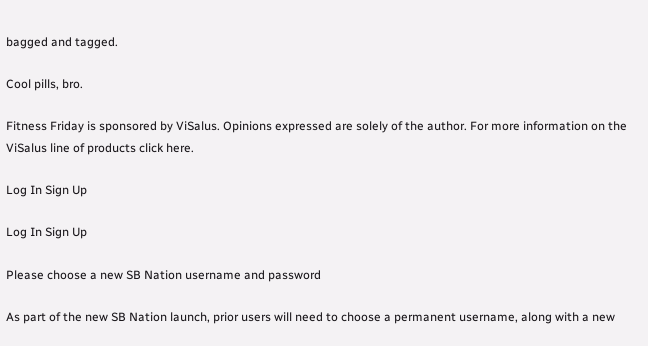bagged and tagged.

Cool pills, bro.

Fitness Friday is sponsored by ViSalus. Opinions expressed are solely of the author. For more information on the ViSalus line of products click here.

Log In Sign Up

Log In Sign Up

Please choose a new SB Nation username and password

As part of the new SB Nation launch, prior users will need to choose a permanent username, along with a new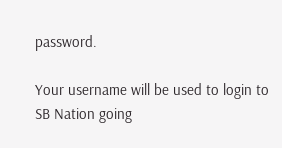password.

Your username will be used to login to SB Nation going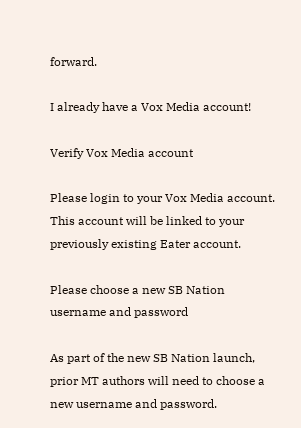forward.

I already have a Vox Media account!

Verify Vox Media account

Please login to your Vox Media account. This account will be linked to your previously existing Eater account.

Please choose a new SB Nation username and password

As part of the new SB Nation launch, prior MT authors will need to choose a new username and password.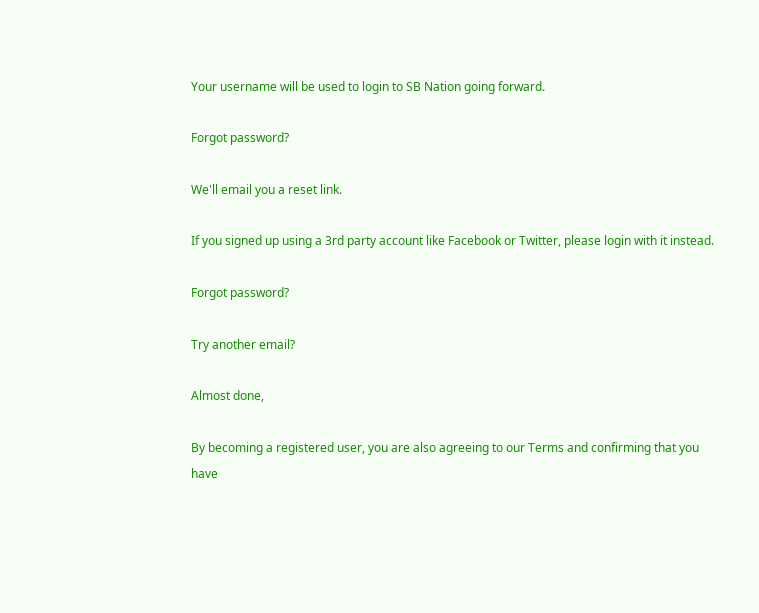Your username will be used to login to SB Nation going forward.

Forgot password?

We'll email you a reset link.

If you signed up using a 3rd party account like Facebook or Twitter, please login with it instead.

Forgot password?

Try another email?

Almost done,

By becoming a registered user, you are also agreeing to our Terms and confirming that you have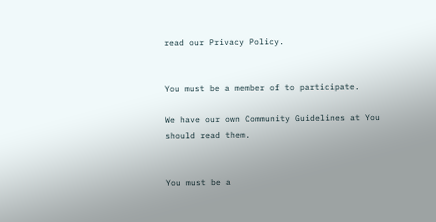read our Privacy Policy.


You must be a member of to participate.

We have our own Community Guidelines at You should read them.


You must be a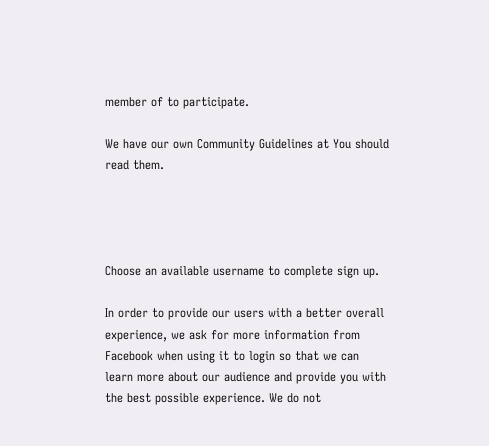member of to participate.

We have our own Community Guidelines at You should read them.




Choose an available username to complete sign up.

In order to provide our users with a better overall experience, we ask for more information from Facebook when using it to login so that we can learn more about our audience and provide you with the best possible experience. We do not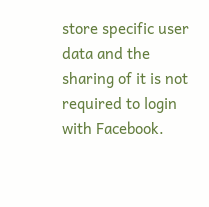store specific user data and the sharing of it is not required to login with Facebook.